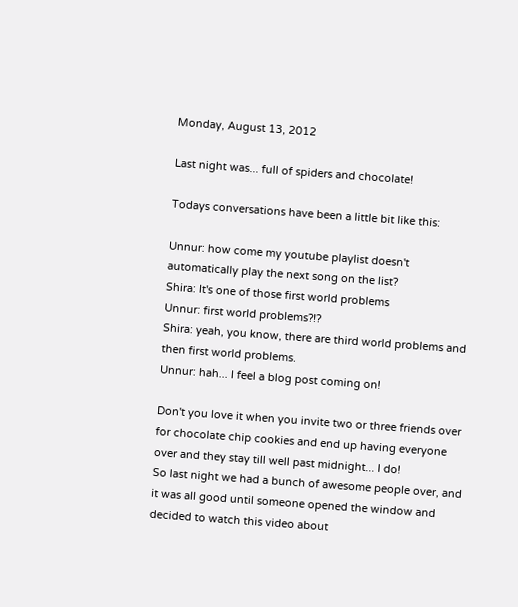Monday, August 13, 2012

Last night was... full of spiders and chocolate!

Todays conversations have been a little bit like this:

Unnur: how come my youtube playlist doesn't automatically play the next song on the list?
Shira: It's one of those first world problems
Unnur: first world problems?!?
Shira: yeah, you know, there are third world problems and then first world problems.
Unnur: hah... I feel a blog post coming on!

Don't you love it when you invite two or three friends over for chocolate chip cookies and end up having everyone over and they stay till well past midnight... I do!
So last night we had a bunch of awesome people over, and it was all good until someone opened the window and decided to watch this video about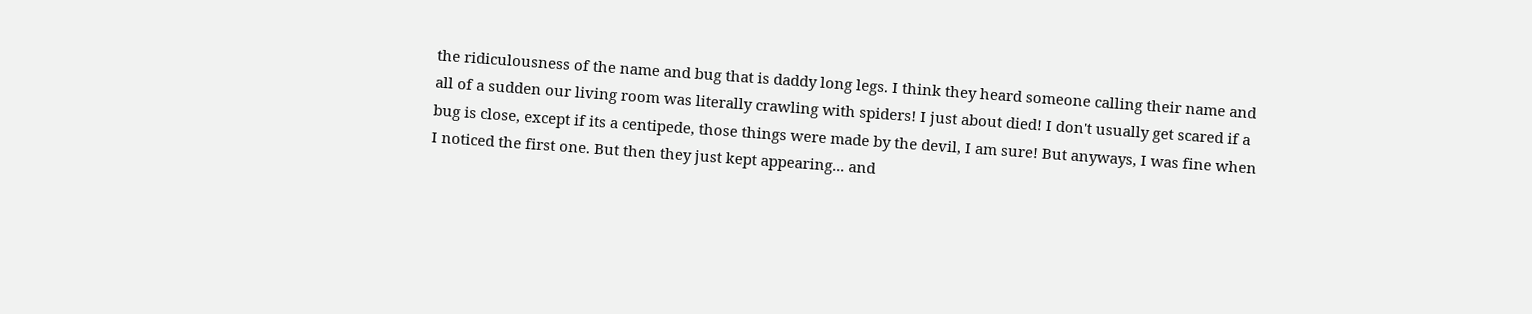the ridiculousness of the name and bug that is daddy long legs. I think they heard someone calling their name and all of a sudden our living room was literally crawling with spiders! I just about died! I don't usually get scared if a bug is close, except if its a centipede, those things were made by the devil, I am sure! But anyways, I was fine when I noticed the first one. But then they just kept appearing... and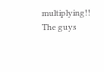multiplying!! The guys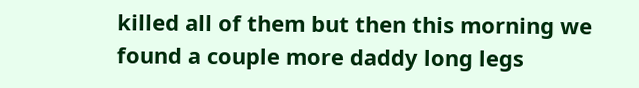killed all of them but then this morning we found a couple more daddy long legs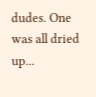dudes. One was all dried up...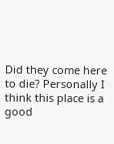Did they come here to die? Personally I think this place is a good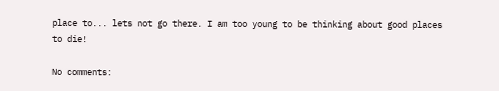place to... lets not go there. I am too young to be thinking about good places to die!

No comments: